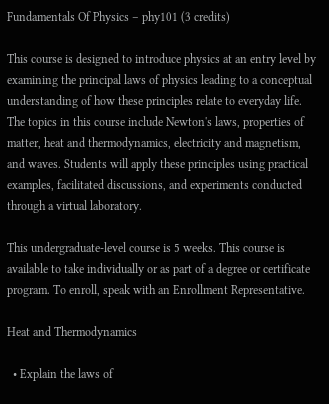Fundamentals Of Physics – phy101 (3 credits)

This course is designed to introduce physics at an entry level by examining the principal laws of physics leading to a conceptual understanding of how these principles relate to everyday life. The topics in this course include Newton's laws, properties of matter, heat and thermodynamics, electricity and magnetism, and waves. Students will apply these principles using practical examples, facilitated discussions, and experiments conducted through a virtual laboratory.

This undergraduate-level course is 5 weeks. This course is available to take individually or as part of a degree or certificate program. To enroll, speak with an Enrollment Representative.

Heat and Thermodynamics

  • Explain the laws of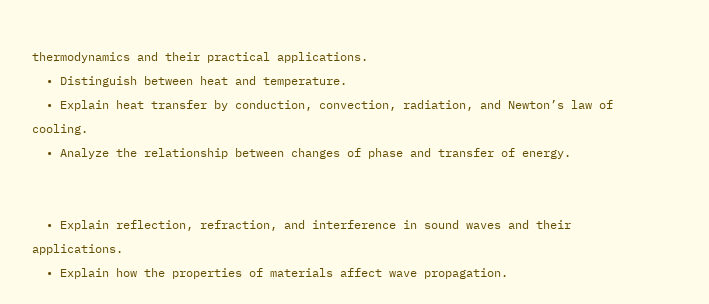thermodynamics and their practical applications.
  • Distinguish between heat and temperature.
  • Explain heat transfer by conduction, convection, radiation, and Newton’s law of cooling.
  • Analyze the relationship between changes of phase and transfer of energy.


  • Explain reflection, refraction, and interference in sound waves and their applications.
  • Explain how the properties of materials affect wave propagation.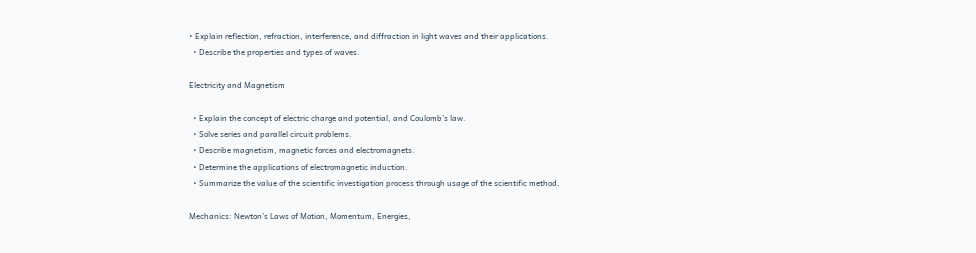• Explain reflection, refraction, interference, and diffraction in light waves and their applications.
  • Describe the properties and types of waves.

Electricity and Magnetism

  • Explain the concept of electric charge and potential, and Coulomb’s law.
  • Solve series and parallel circuit problems.
  • Describe magnetism, magnetic forces and electromagnets.
  • Determine the applications of electromagnetic induction.
  • Summarize the value of the scientific investigation process through usage of the scientific method.

Mechanics: Newton’s Laws of Motion, Momentum, Energies,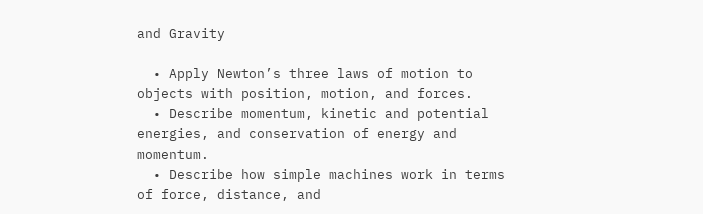and Gravity

  • Apply Newton’s three laws of motion to objects with position, motion, and forces.
  • Describe momentum, kinetic and potential energies, and conservation of energy and momentum.
  • Describe how simple machines work in terms of force, distance, and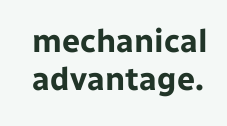mechanical advantage.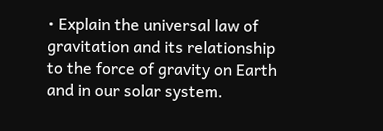• Explain the universal law of gravitation and its relationship to the force of gravity on Earth and in our solar system.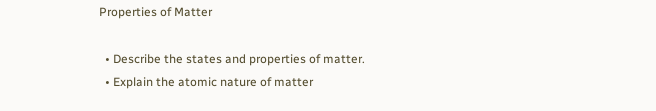Properties of Matter

  • Describe the states and properties of matter.
  • Explain the atomic nature of matter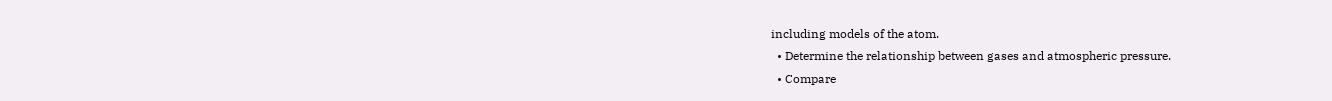including models of the atom.
  • Determine the relationship between gases and atmospheric pressure.
  • Compare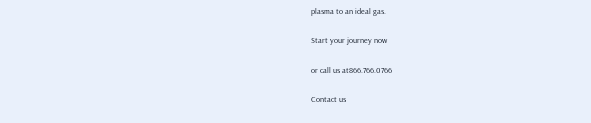plasma to an ideal gas.

Start your journey now

or call us at866.766.0766

Contact us